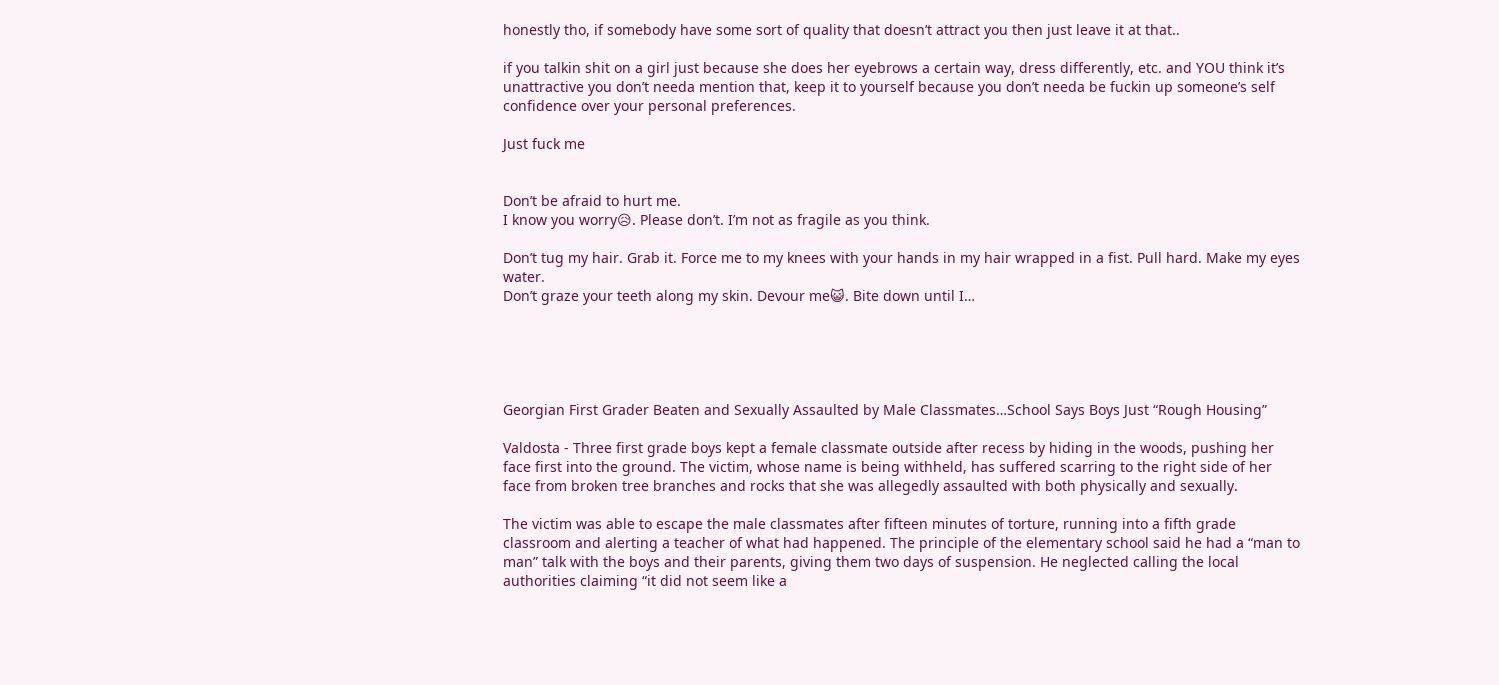honestly tho, if somebody have some sort of quality that doesn’t attract you then just leave it at that..

if you talkin shit on a girl just because she does her eyebrows a certain way, dress differently, etc. and YOU think it’s unattractive you don’t needa mention that, keep it to yourself because you don’t needa be fuckin up someone’s self confidence over your personal preferences.

Just fuck me


Don’t be afraid to hurt me.
I know you worry😥. Please don’t. I’m not as fragile as you think.

Don’t tug my hair. Grab it. Force me to my knees with your hands in my hair wrapped in a fist. Pull hard. Make my eyes water.
Don’t graze your teeth along my skin. Devour me😺. Bite down until I…





Georgian First Grader Beaten and Sexually Assaulted by Male Classmates…School Says Boys Just “Rough Housing”

Valdosta - Three first grade boys kept a female classmate outside after recess by hiding in the woods, pushing her face first into the ground. The victim, whose name is being withheld, has suffered scarring to the right side of her face from broken tree branches and rocks that she was allegedly assaulted with both physically and sexually.

The victim was able to escape the male classmates after fifteen minutes of torture, running into a fifth grade classroom and alerting a teacher of what had happened. The principle of the elementary school said he had a “man to man” talk with the boys and their parents, giving them two days of suspension. He neglected calling the local authorities claiming “it did not seem like a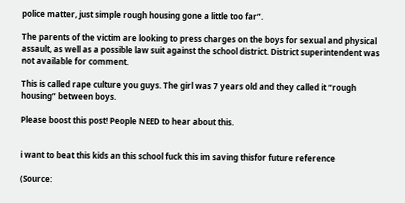police matter, just simple rough housing gone a little too far”.

The parents of the victim are looking to press charges on the boys for sexual and physical assault, as well as a possible law suit against the school district. District superintendent was not available for comment.

This is called rape culture you guys. The girl was 7 years old and they called it “rough housing” between boys.

Please boost this post! People NEED to hear about this.


i want to beat this kids an this school fuck this im saving thisfor future reference

(Source: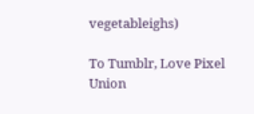vegetableighs)

To Tumblr, Love Pixel Union